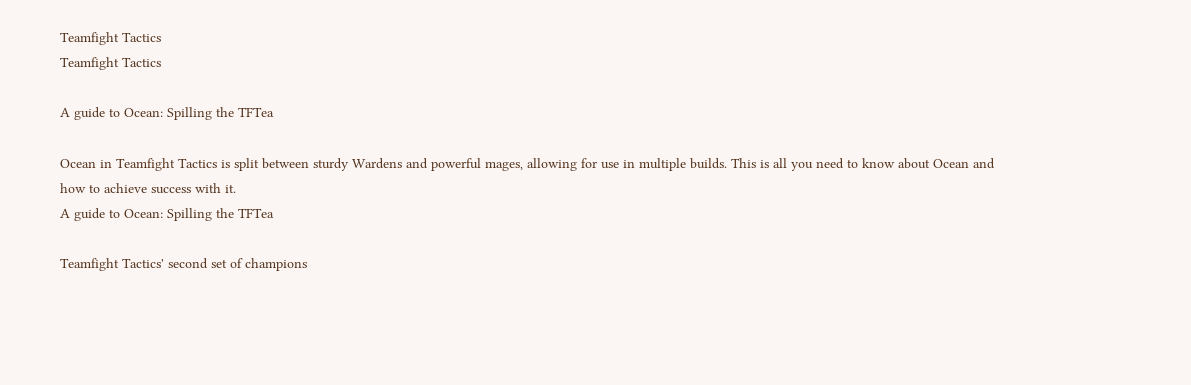Teamfight Tactics
Teamfight Tactics

A guide to Ocean: Spilling the TFTea

Ocean in Teamfight Tactics is split between sturdy Wardens and powerful mages, allowing for use in multiple builds. This is all you need to know about Ocean and how to achieve success with it.
A guide to Ocean: Spilling the TFTea

Teamfight Tactics' second set of champions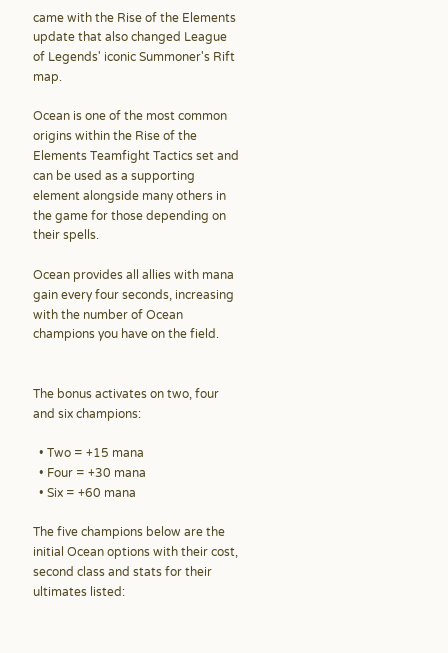came with the Rise of the Elements update that also changed League of Legends' iconic Summoner's Rift map.

Ocean is one of the most common origins within the Rise of the Elements Teamfight Tactics set and can be used as a supporting element alongside many others in the game for those depending on their spells.

Ocean provides all allies with mana gain every four seconds, increasing with the number of Ocean champions you have on the field.


The bonus activates on two, four and six champions:

  • Two = +15 mana
  • Four = +30 mana
  • Six = +60 mana

The five champions below are the initial Ocean options with their cost, second class and stats for their ultimates listed: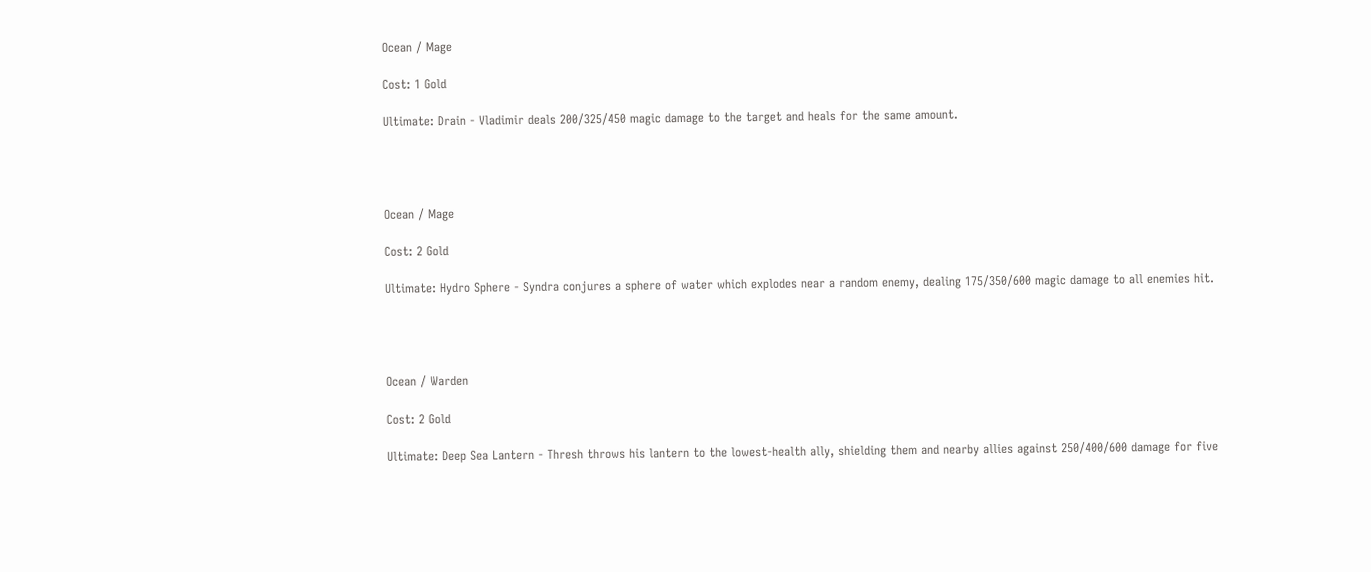Ocean / Mage

Cost: 1 Gold

Ultimate: Drain - Vladimir deals 200/325/450 magic damage to the target and heals for the same amount.




Ocean / Mage

Cost: 2 Gold

Ultimate: Hydro Sphere - Syndra conjures a sphere of water which explodes near a random enemy, dealing 175/350/600 magic damage to all enemies hit.




Ocean / Warden

Cost: 2 Gold

Ultimate: Deep Sea Lantern - Thresh throws his lantern to the lowest-health ally, shielding them and nearby allies against 250/400/600 damage for five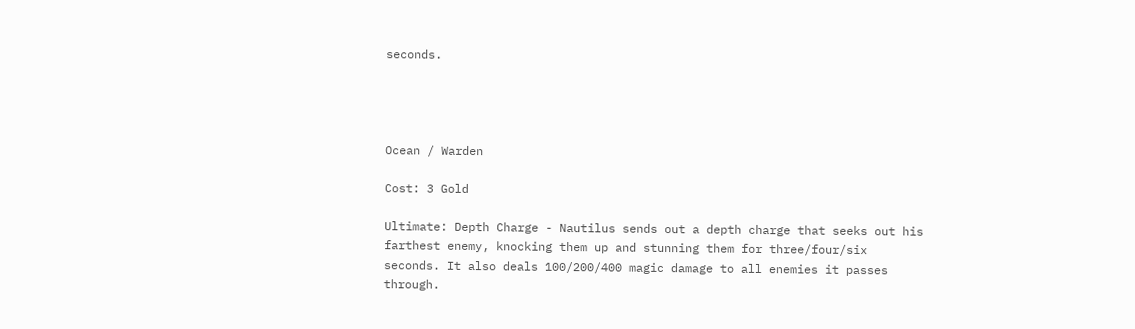seconds.




Ocean / Warden

Cost: 3 Gold

Ultimate: Depth Charge - Nautilus sends out a depth charge that seeks out his farthest enemy, knocking them up and stunning them for three/four/six seconds. It also deals 100/200/400 magic damage to all enemies it passes through.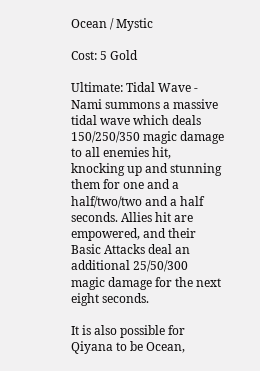Ocean / Mystic

Cost: 5 Gold

Ultimate: Tidal Wave - Nami summons a massive tidal wave which deals 150/250/350 magic damage to all enemies hit, knocking up and stunning them for one and a half/two/two and a half seconds. Allies hit are empowered, and their Basic Attacks deal an additional 25/50/300 magic damage for the next eight seconds.

It is also possible for Qiyana to be Ocean,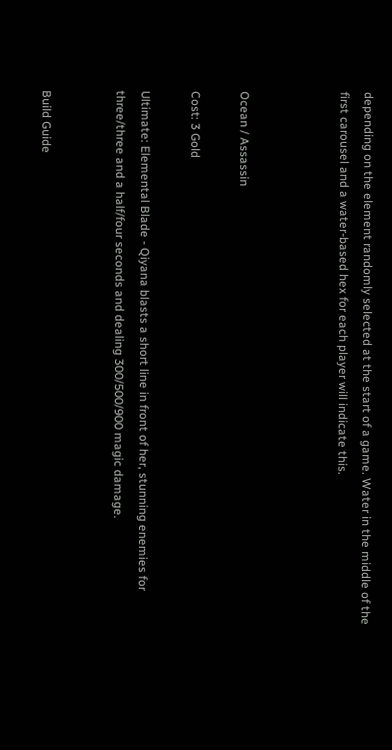depending on the element randomly selected at the start of a game. Water in the middle of the first carousel and a water-based hex for each player will indicate this.



Ocean / Assassin

Cost: 3 Gold

Ultimate: Elemental Blade - Qiyana blasts a short line in front of her, stunning enemies for three/three and a half/four seconds and dealing 300/500/900 magic damage.


Build Guide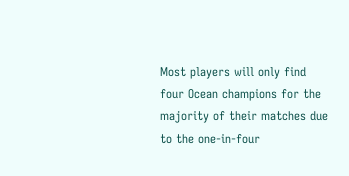Most players will only find four Ocean champions for the majority of their matches due to the one-in-four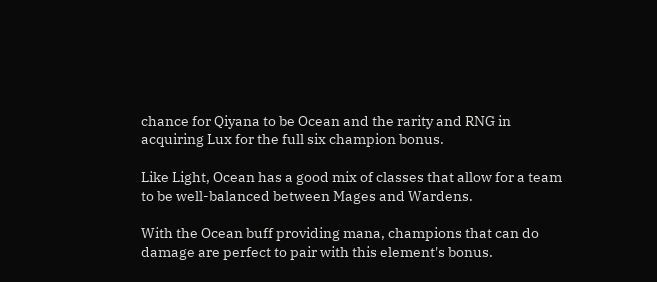chance for Qiyana to be Ocean and the rarity and RNG in acquiring Lux for the full six champion bonus.

Like Light, Ocean has a good mix of classes that allow for a team to be well-balanced between Mages and Wardens.

With the Ocean buff providing mana, champions that can do damage are perfect to pair with this element's bonus.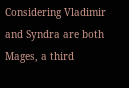Considering Vladimir and Syndra are both Mages, a third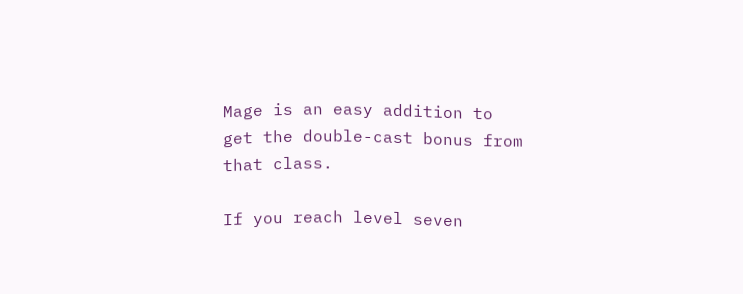Mage is an easy addition to get the double-cast bonus from that class.

If you reach level seven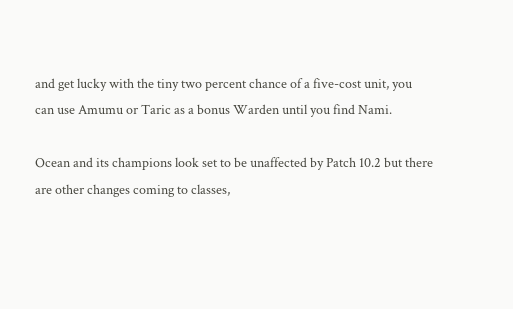and get lucky with the tiny two percent chance of a five-cost unit, you can use Amumu or Taric as a bonus Warden until you find Nami.

Ocean and its champions look set to be unaffected by Patch 10.2 but there are other changes coming to classes,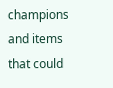champions and items that could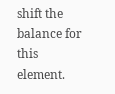shift the balance for this element.